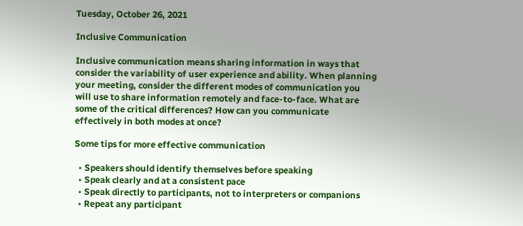Tuesday, October 26, 2021

Inclusive Communication

Inclusive communication means sharing information in ways that consider the variability of user experience and ability. When planning your meeting, consider the different modes of communication you will use to share information remotely and face-to-face. What are some of the critical differences? How can you communicate effectively in both modes at once?

Some tips for more effective communication

  • Speakers should identify themselves before speaking
  • Speak clearly and at a consistent pace
  • Speak directly to participants, not to interpreters or companions
  • Repeat any participant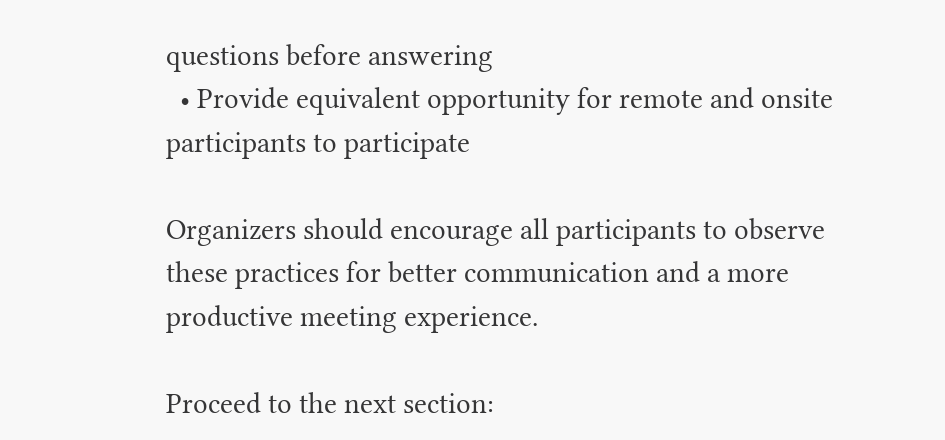questions before answering
  • Provide equivalent opportunity for remote and onsite participants to participate

Organizers should encourage all participants to observe these practices for better communication and a more productive meeting experience.

Proceed to the next section: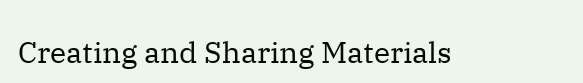Creating and Sharing Materials